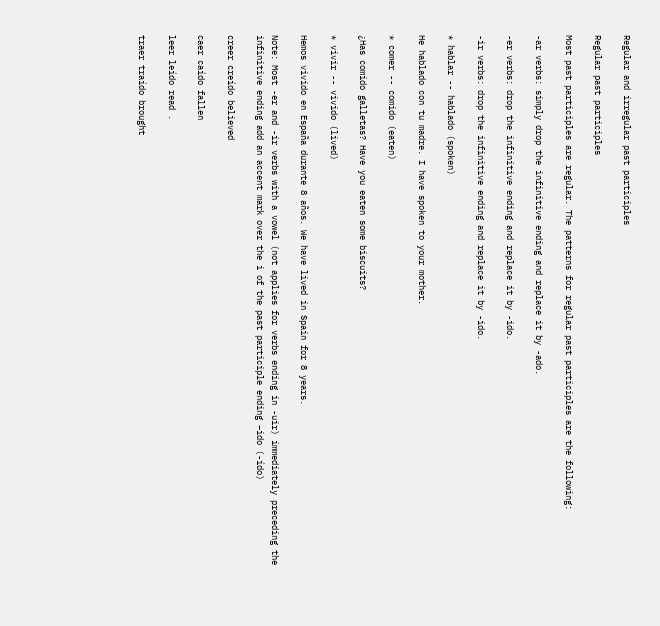Regular and irregular past participles

Regular past participles

Most past participles are regular. The patterns for regular past participles are the following:

-ar verbs: simply drop the infinitive ending and replace it by -ado.

-er verbs: drop the infinitive ending and replace it by -ido.

-ir verbs: drop the infinitive ending and replace it by -ido.

* hablar -- hablado (spoken)

He hablado con tu madre. I have spoken to your mother.

* comer -- comido (eaten)

¿Has comido galletas? Have you eaten some biscuits?

* vivir -- vivido (lived)

Hemos vivido en España durante 8 años. We have lived in Spain for 8 years.

Note: Most -er and -ir verbs with a vowel (not applies for verbs ending in -uir) immediately preceding the infinitive ending add an accent mark over the i of the past participle ending –ido (-ído)

creer creído believed

caer caído fallen

leer leído read .

traer traído brought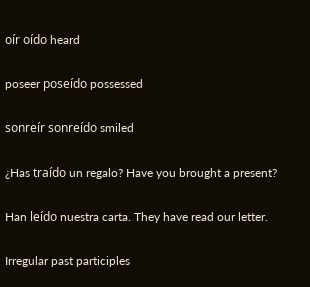oír oído heard

poseer poseído possessed

sonreír sonreído smiled

¿Has traído un regalo? Have you brought a present?

Han leído nuestra carta. They have read our letter.

Irregular past participles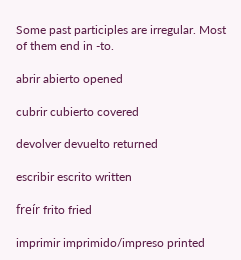Some past participles are irregular. Most of them end in -to.

abrir abierto opened

cubrir cubierto covered

devolver devuelto returned

escribir escrito written

freír frito fried

imprimir imprimido/impreso printed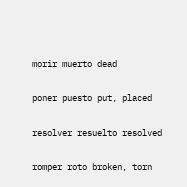morir muerto dead

poner puesto put, placed

resolver resuelto resolved

romper roto broken, torn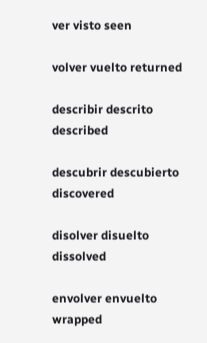ver visto seen

volver vuelto returned

describir descrito described

descubrir descubierto discovered

disolver disuelto dissolved

envolver envuelto wrapped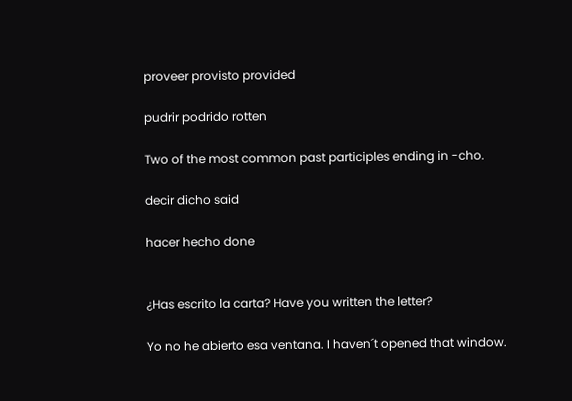proveer provisto provided

pudrir podrido rotten

Two of the most common past participles ending in -cho.

decir dicho said

hacer hecho done


¿Has escrito la carta? Have you written the letter?

Yo no he abierto esa ventana. I haven´t opened that window.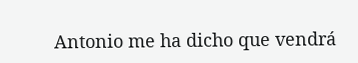Antonio me ha dicho que vendrá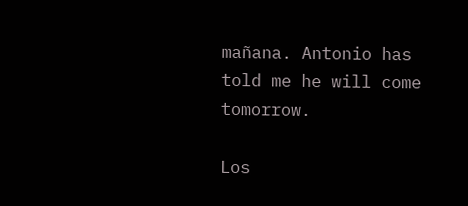mañana. Antonio has told me he will come tomorrow.

Los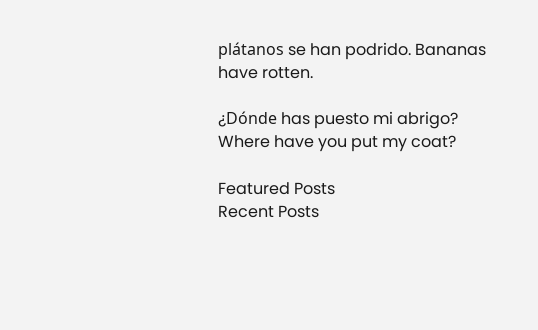plátanos se han podrido. Bananas have rotten.

¿Dónde has puesto mi abrigo? Where have you put my coat?

Featured Posts
Recent Posts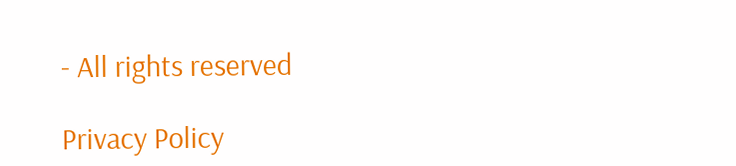- All rights reserved

Privacy Policy